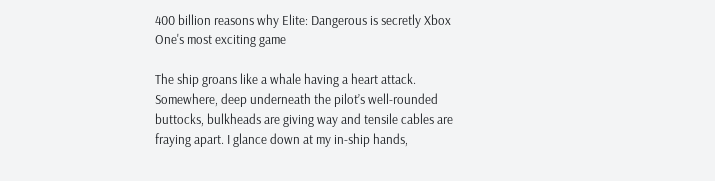400 billion reasons why Elite: Dangerous is secretly Xbox One's most exciting game

The ship groans like a whale having a heart attack. Somewhere, deep underneath the pilot’s well-rounded buttocks, bulkheads are giving way and tensile cables are fraying apart. I glance down at my in-ship hands,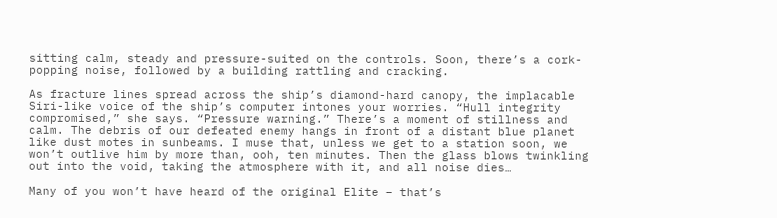sitting calm, steady and pressure-suited on the controls. Soon, there’s a cork-popping noise, followed by a building rattling and cracking.

As fracture lines spread across the ship’s diamond-hard canopy, the implacable Siri-like voice of the ship’s computer intones your worries. “Hull integrity compromised,” she says. “Pressure warning.” There’s a moment of stillness and calm. The debris of our defeated enemy hangs in front of a distant blue planet like dust motes in sunbeams. I muse that, unless we get to a station soon, we won’t outlive him by more than, ooh, ten minutes. Then the glass blows twinkling out into the void, taking the atmosphere with it, and all noise dies…

Many of you won’t have heard of the original Elite – that’s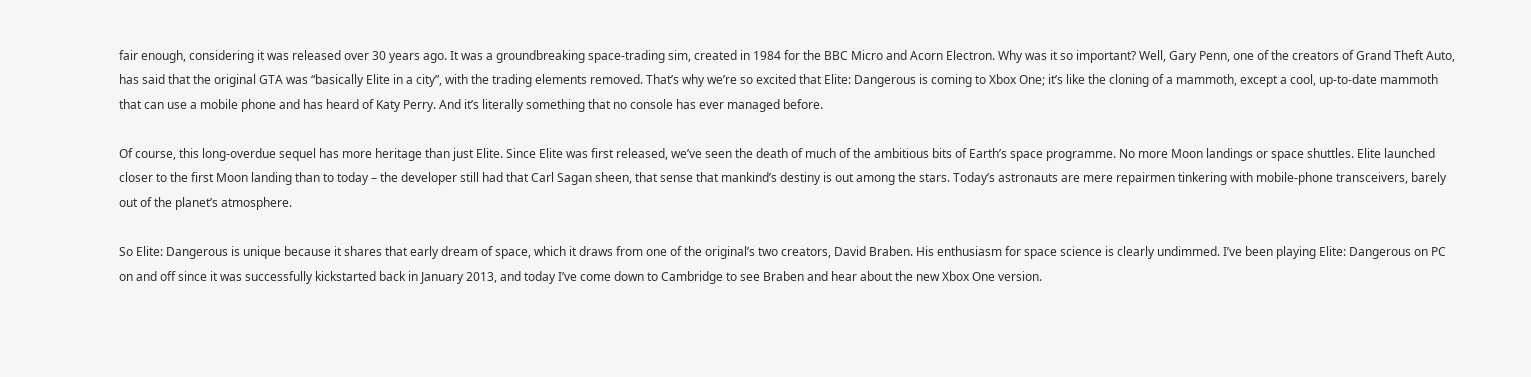fair enough, considering it was released over 30 years ago. It was a groundbreaking space-trading sim, created in 1984 for the BBC Micro and Acorn Electron. Why was it so important? Well, Gary Penn, one of the creators of Grand Theft Auto, has said that the original GTA was “basically Elite in a city”, with the trading elements removed. That’s why we’re so excited that Elite: Dangerous is coming to Xbox One; it’s like the cloning of a mammoth, except a cool, up-to-date mammoth that can use a mobile phone and has heard of Katy Perry. And it’s literally something that no console has ever managed before.

Of course, this long-overdue sequel has more heritage than just Elite. Since Elite was first released, we’ve seen the death of much of the ambitious bits of Earth’s space programme. No more Moon landings or space shuttles. Elite launched closer to the first Moon landing than to today – the developer still had that Carl Sagan sheen, that sense that mankind’s destiny is out among the stars. Today’s astronauts are mere repairmen tinkering with mobile-phone transceivers, barely out of the planet’s atmosphere.

So Elite: Dangerous is unique because it shares that early dream of space, which it draws from one of the original’s two creators, David Braben. His enthusiasm for space science is clearly undimmed. I’ve been playing Elite: Dangerous on PC on and off since it was successfully kickstarted back in January 2013, and today I’ve come down to Cambridge to see Braben and hear about the new Xbox One version.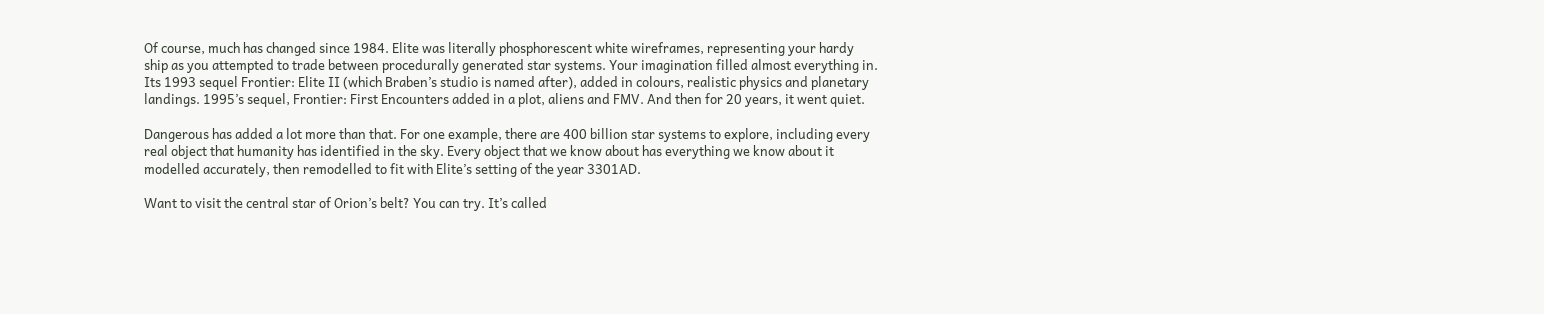Of course, much has changed since 1984. Elite was literally phosphorescent white wireframes, representing your hardy ship as you attempted to trade between procedurally generated star systems. Your imagination filled almost everything in. Its 1993 sequel Frontier: Elite II (which Braben’s studio is named after), added in colours, realistic physics and planetary landings. 1995’s sequel, Frontier: First Encounters added in a plot, aliens and FMV. And then for 20 years, it went quiet.

Dangerous has added a lot more than that. For one example, there are 400 billion star systems to explore, including every real object that humanity has identified in the sky. Every object that we know about has everything we know about it modelled accurately, then remodelled to fit with Elite’s setting of the year 3301AD.

Want to visit the central star of Orion’s belt? You can try. It’s called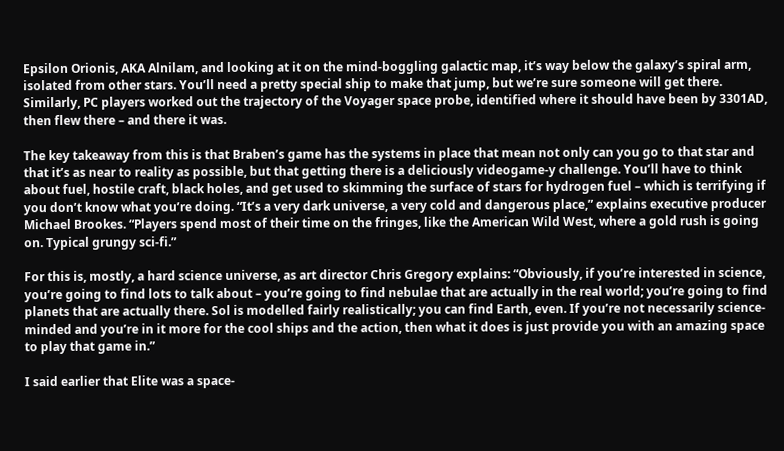Epsilon Orionis, AKA Alnilam, and looking at it on the mind-boggling galactic map, it’s way below the galaxy’s spiral arm, isolated from other stars. You’ll need a pretty special ship to make that jump, but we’re sure someone will get there. Similarly, PC players worked out the trajectory of the Voyager space probe, identified where it should have been by 3301AD, then flew there – and there it was.

The key takeaway from this is that Braben’s game has the systems in place that mean not only can you go to that star and that it’s as near to reality as possible, but that getting there is a deliciously videogame-y challenge. You’ll have to think about fuel, hostile craft, black holes, and get used to skimming the surface of stars for hydrogen fuel – which is terrifying if you don’t know what you’re doing. “It’s a very dark universe, a very cold and dangerous place,” explains executive producer Michael Brookes. “Players spend most of their time on the fringes, like the American Wild West, where a gold rush is going on. Typical grungy sci-fi.”

For this is, mostly, a hard science universe, as art director Chris Gregory explains: “Obviously, if you’re interested in science, you’re going to find lots to talk about – you’re going to find nebulae that are actually in the real world; you’re going to find planets that are actually there. Sol is modelled fairly realistically; you can find Earth, even. If you’re not necessarily science-minded and you’re in it more for the cool ships and the action, then what it does is just provide you with an amazing space to play that game in.”

I said earlier that Elite was a space-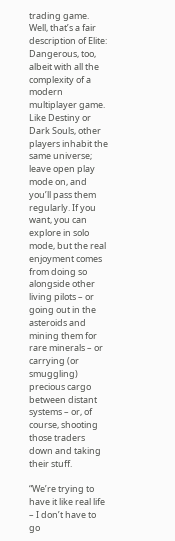trading game. Well, that’s a fair description of Elite: Dangerous, too, albeit with all the complexity of a modern multiplayer game. Like Destiny or Dark Souls, other players inhabit the same universe; leave open play mode on, and you’ll pass them regularly. If you want, you can explore in solo mode, but the real enjoyment comes from doing so alongside other living pilots – or going out in the asteroids and mining them for rare minerals – or carrying (or smuggling) precious cargo between distant systems – or, of course, shooting those traders down and taking their stuff.

“We’re trying to have it like real life – I don’t have to go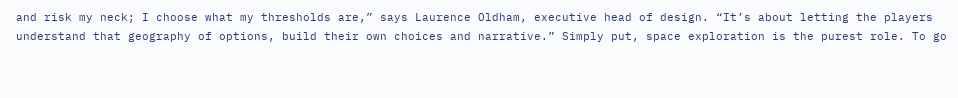and risk my neck; I choose what my thresholds are,” says Laurence Oldham, executive head of design. “It’s about letting the players understand that geography of options, build their own choices and narrative.” Simply put, space exploration is the purest role. To go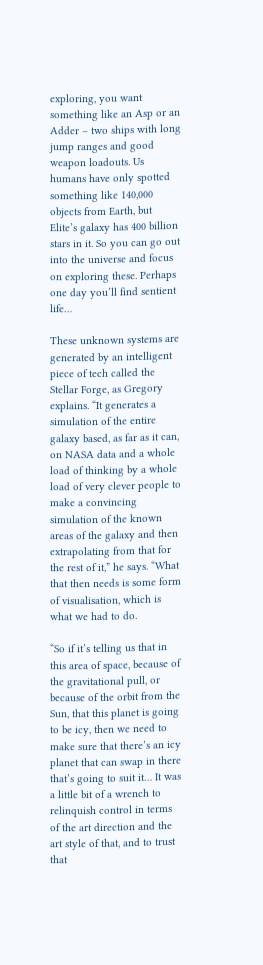exploring, you want something like an Asp or an Adder – two ships with long jump ranges and good weapon loadouts. Us humans have only spotted something like 140,000 objects from Earth, but Elite’s galaxy has 400 billion stars in it. So you can go out into the universe and focus on exploring these. Perhaps one day you’ll find sentient life…

These unknown systems are generated by an intelligent piece of tech called the Stellar Forge, as Gregory explains. “It generates a simulation of the entire galaxy based, as far as it can, on NASA data and a whole load of thinking by a whole load of very clever people to make a convincing simulation of the known areas of the galaxy and then extrapolating from that for the rest of it,” he says. “What that then needs is some form of visualisation, which is what we had to do.

“So if it’s telling us that in this area of space, because of the gravitational pull, or because of the orbit from the Sun, that this planet is going to be icy, then we need to make sure that there’s an icy planet that can swap in there that’s going to suit it… It was a little bit of a wrench to relinquish control in terms of the art direction and the art style of that, and to trust that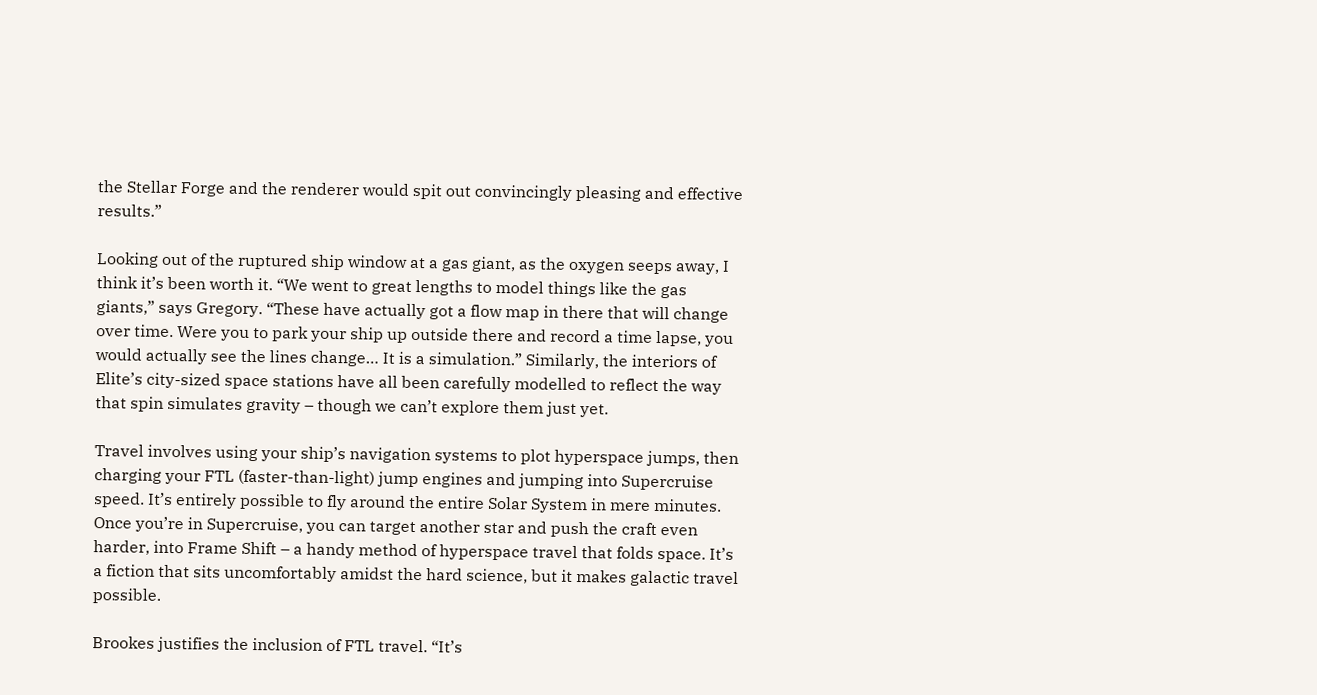the Stellar Forge and the renderer would spit out convincingly pleasing and effective results.”

Looking out of the ruptured ship window at a gas giant, as the oxygen seeps away, I think it’s been worth it. “We went to great lengths to model things like the gas giants,” says Gregory. “These have actually got a flow map in there that will change over time. Were you to park your ship up outside there and record a time lapse, you would actually see the lines change… It is a simulation.” Similarly, the interiors of Elite’s city-sized space stations have all been carefully modelled to reflect the way that spin simulates gravity – though we can’t explore them just yet.

Travel involves using your ship’s navigation systems to plot hyperspace jumps, then charging your FTL (faster-than-light) jump engines and jumping into Supercruise speed. It’s entirely possible to fly around the entire Solar System in mere minutes. Once you’re in Supercruise, you can target another star and push the craft even harder, into Frame Shift – a handy method of hyperspace travel that folds space. It’s a fiction that sits uncomfortably amidst the hard science, but it makes galactic travel possible.

Brookes justifies the inclusion of FTL travel. “It’s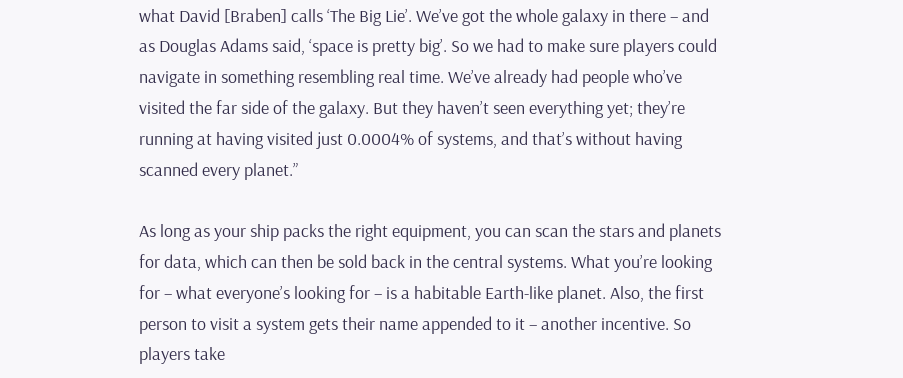what David [Braben] calls ‘The Big Lie’. We’ve got the whole galaxy in there – and as Douglas Adams said, ‘space is pretty big’. So we had to make sure players could navigate in something resembling real time. We’ve already had people who’ve visited the far side of the galaxy. But they haven’t seen everything yet; they’re running at having visited just 0.0004% of systems, and that’s without having scanned every planet.”

As long as your ship packs the right equipment, you can scan the stars and planets for data, which can then be sold back in the central systems. What you’re looking for – what everyone’s looking for – is a habitable Earth-like planet. Also, the first person to visit a system gets their name appended to it – another incentive. So players take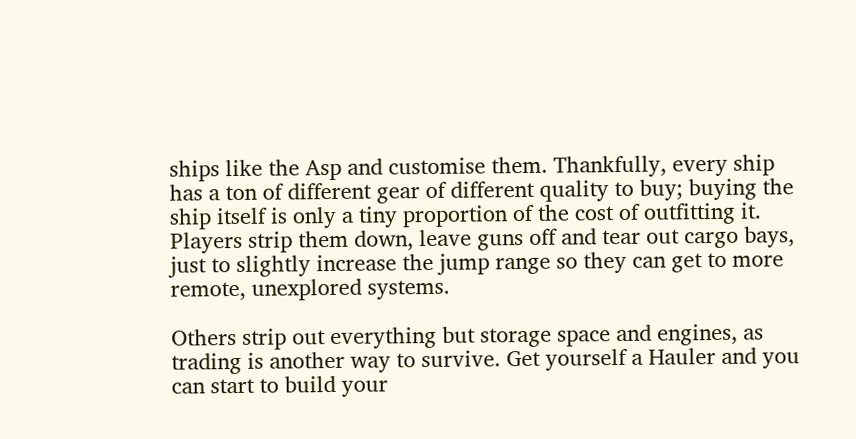ships like the Asp and customise them. Thankfully, every ship has a ton of different gear of different quality to buy; buying the ship itself is only a tiny proportion of the cost of outfitting it. Players strip them down, leave guns off and tear out cargo bays, just to slightly increase the jump range so they can get to more remote, unexplored systems.

Others strip out everything but storage space and engines, as trading is another way to survive. Get yourself a Hauler and you can start to build your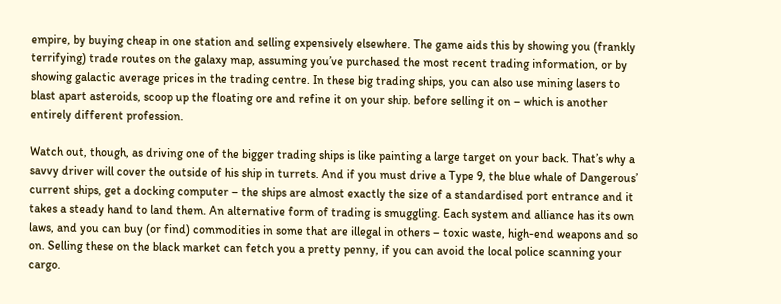empire, by buying cheap in one station and selling expensively elsewhere. The game aids this by showing you (frankly terrifying) trade routes on the galaxy map, assuming you’ve purchased the most recent trading information, or by showing galactic average prices in the trading centre. In these big trading ships, you can also use mining lasers to blast apart asteroids, scoop up the floating ore and refine it on your ship. before selling it on – which is another entirely different profession.

Watch out, though, as driving one of the bigger trading ships is like painting a large target on your back. That’s why a savvy driver will cover the outside of his ship in turrets. And if you must drive a Type 9, the blue whale of Dangerous’ current ships, get a docking computer – the ships are almost exactly the size of a standardised port entrance and it takes a steady hand to land them. An alternative form of trading is smuggling. Each system and alliance has its own laws, and you can buy (or find) commodities in some that are illegal in others – toxic waste, high-end weapons and so on. Selling these on the black market can fetch you a pretty penny, if you can avoid the local police scanning your cargo.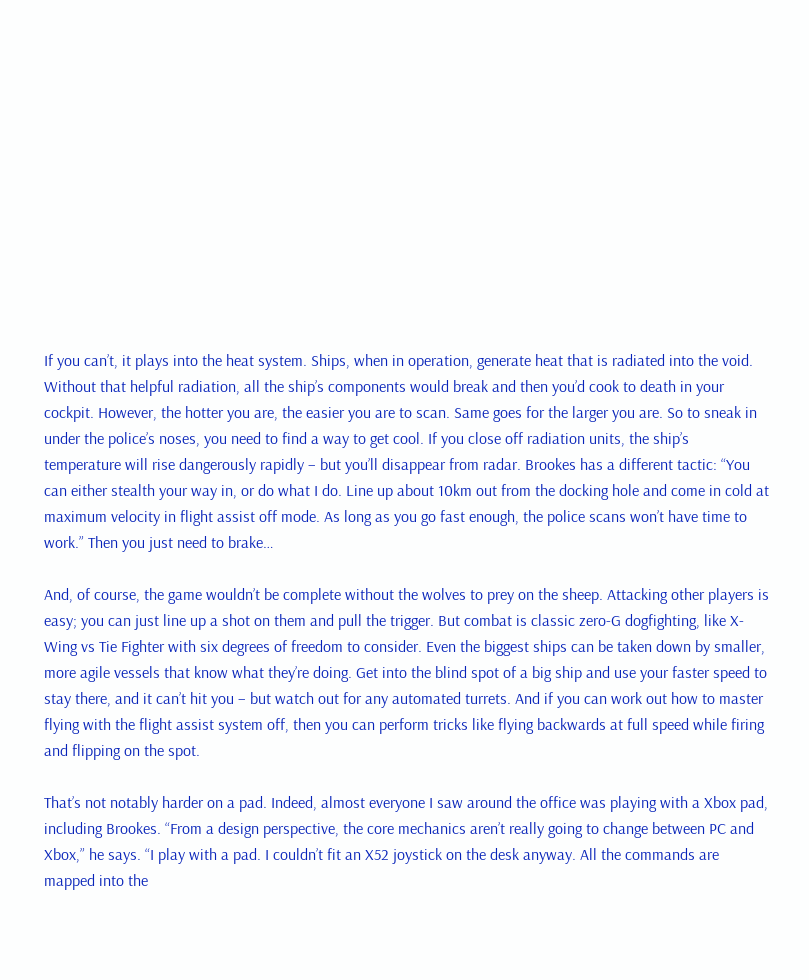If you can’t, it plays into the heat system. Ships, when in operation, generate heat that is radiated into the void. Without that helpful radiation, all the ship’s components would break and then you’d cook to death in your cockpit. However, the hotter you are, the easier you are to scan. Same goes for the larger you are. So to sneak in under the police’s noses, you need to find a way to get cool. If you close off radiation units, the ship’s temperature will rise dangerously rapidly – but you’ll disappear from radar. Brookes has a different tactic: “You can either stealth your way in, or do what I do. Line up about 10km out from the docking hole and come in cold at maximum velocity in flight assist off mode. As long as you go fast enough, the police scans won’t have time to work.” Then you just need to brake…

And, of course, the game wouldn’t be complete without the wolves to prey on the sheep. Attacking other players is easy; you can just line up a shot on them and pull the trigger. But combat is classic zero-G dogfighting, like X-Wing vs Tie Fighter with six degrees of freedom to consider. Even the biggest ships can be taken down by smaller, more agile vessels that know what they’re doing. Get into the blind spot of a big ship and use your faster speed to stay there, and it can’t hit you – but watch out for any automated turrets. And if you can work out how to master flying with the flight assist system off, then you can perform tricks like flying backwards at full speed while firing and flipping on the spot.

That’s not notably harder on a pad. Indeed, almost everyone I saw around the office was playing with a Xbox pad, including Brookes. “From a design perspective, the core mechanics aren’t really going to change between PC and Xbox,” he says. “I play with a pad. I couldn’t fit an X52 joystick on the desk anyway. All the commands are mapped into the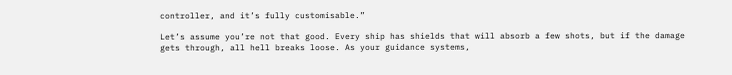controller, and it’s fully customisable.”

Let’s assume you’re not that good. Every ship has shields that will absorb a few shots, but if the damage gets through, all hell breaks loose. As your guidance systems,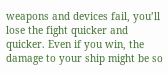weapons and devices fail, you’ll lose the fight quicker and quicker. Even if you win, the damage to your ship might be so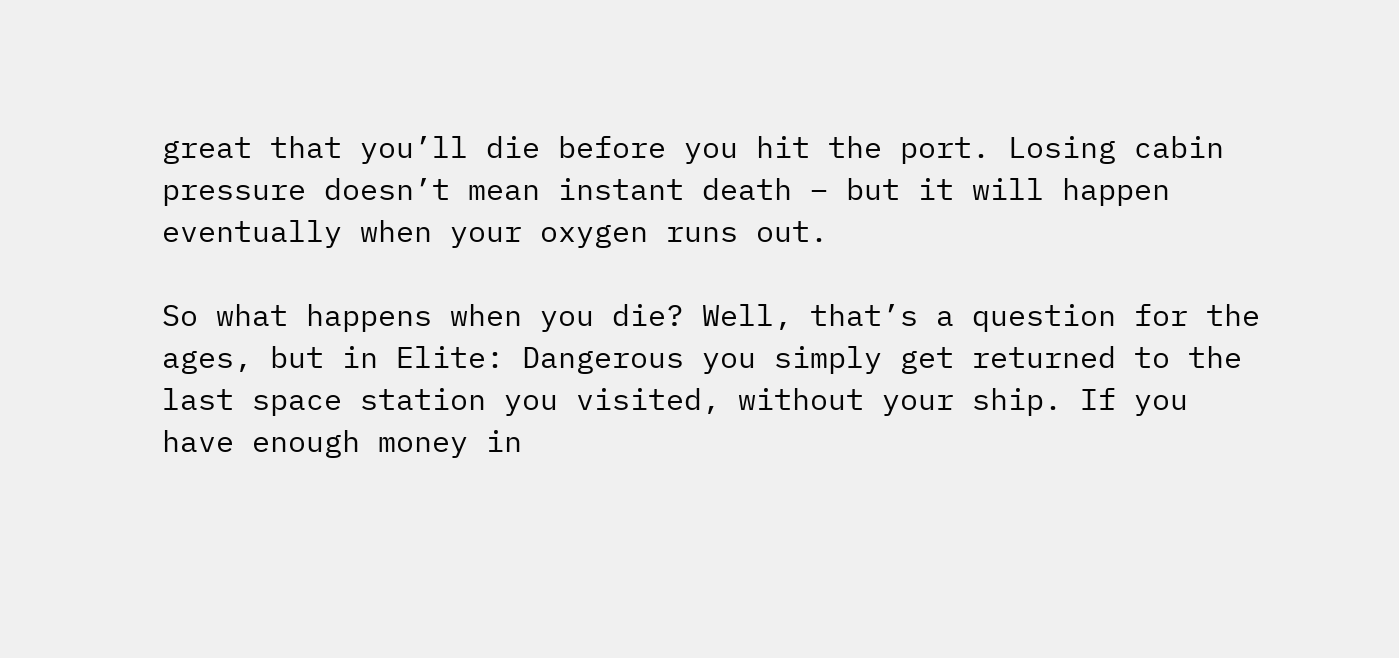great that you’ll die before you hit the port. Losing cabin pressure doesn’t mean instant death – but it will happen eventually when your oxygen runs out.

So what happens when you die? Well, that’s a question for the ages, but in Elite: Dangerous you simply get returned to the last space station you visited, without your ship. If you have enough money in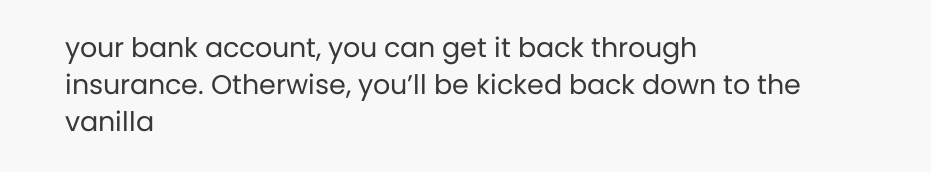your bank account, you can get it back through insurance. Otherwise, you’ll be kicked back down to the vanilla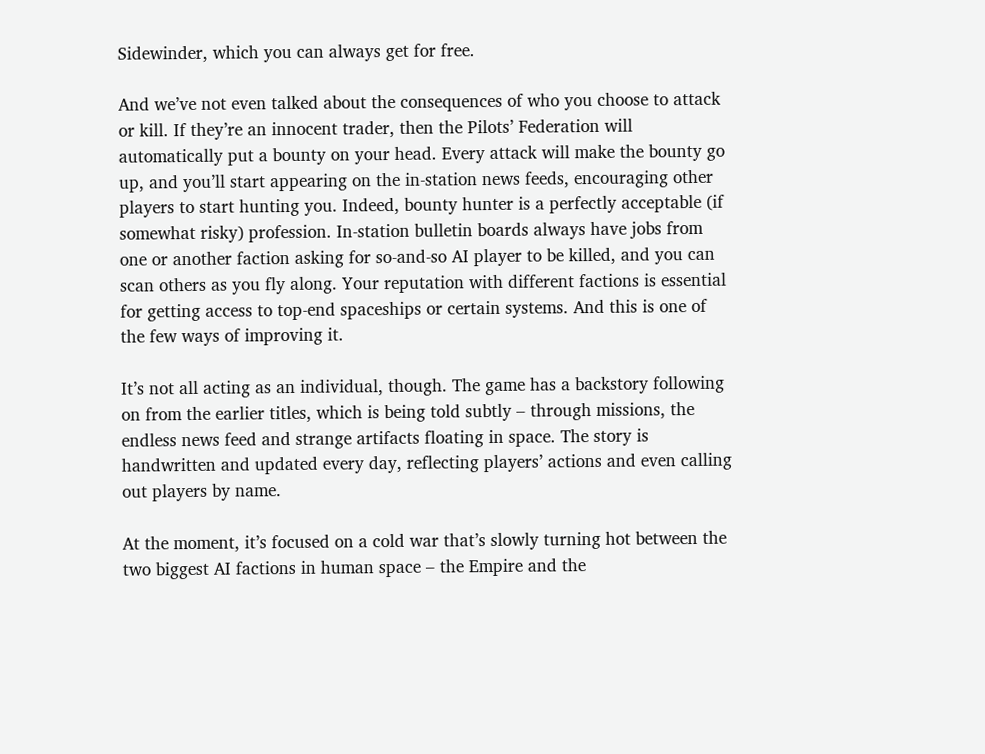Sidewinder, which you can always get for free.

And we’ve not even talked about the consequences of who you choose to attack or kill. If they’re an innocent trader, then the Pilots’ Federation will automatically put a bounty on your head. Every attack will make the bounty go up, and you’ll start appearing on the in-station news feeds, encouraging other players to start hunting you. Indeed, bounty hunter is a perfectly acceptable (if somewhat risky) profession. In-station bulletin boards always have jobs from one or another faction asking for so-and-so AI player to be killed, and you can scan others as you fly along. Your reputation with different factions is essential for getting access to top-end spaceships or certain systems. And this is one of the few ways of improving it.

It’s not all acting as an individual, though. The game has a backstory following on from the earlier titles, which is being told subtly – through missions, the endless news feed and strange artifacts floating in space. The story is handwritten and updated every day, reflecting players’ actions and even calling out players by name.

At the moment, it’s focused on a cold war that’s slowly turning hot between the two biggest AI factions in human space – the Empire and the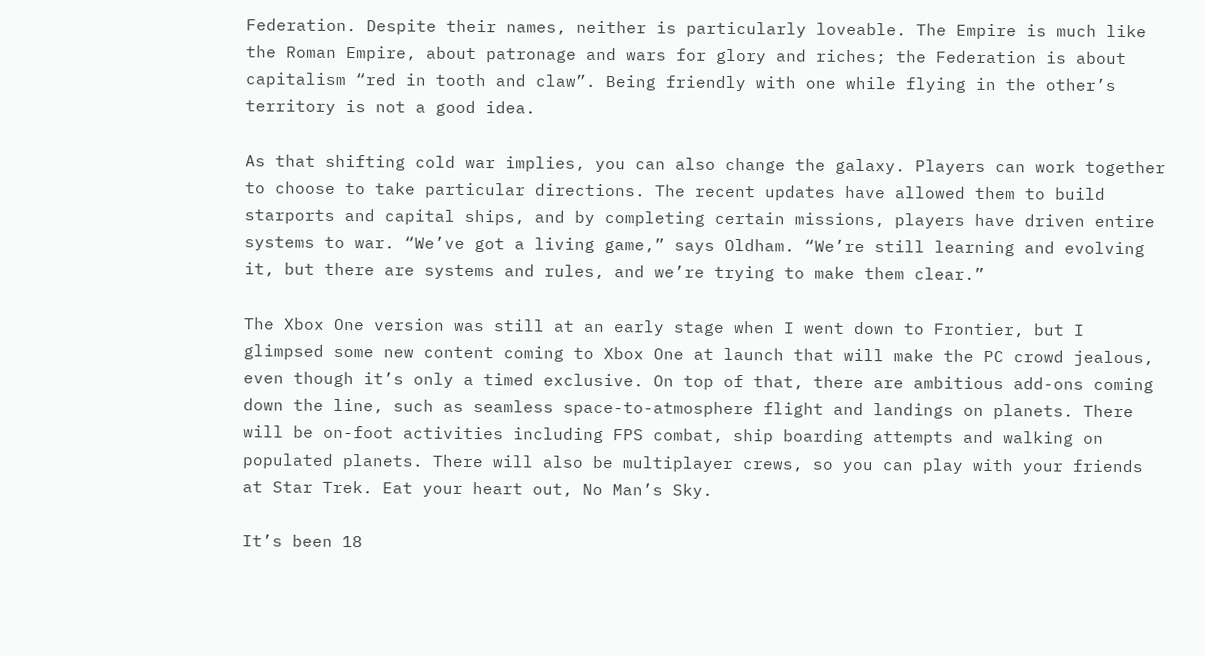Federation. Despite their names, neither is particularly loveable. The Empire is much like the Roman Empire, about patronage and wars for glory and riches; the Federation is about capitalism “red in tooth and claw”. Being friendly with one while flying in the other’s territory is not a good idea.

As that shifting cold war implies, you can also change the galaxy. Players can work together to choose to take particular directions. The recent updates have allowed them to build starports and capital ships, and by completing certain missions, players have driven entire systems to war. “We’ve got a living game,” says Oldham. “We’re still learning and evolving it, but there are systems and rules, and we’re trying to make them clear.”

The Xbox One version was still at an early stage when I went down to Frontier, but I glimpsed some new content coming to Xbox One at launch that will make the PC crowd jealous, even though it’s only a timed exclusive. On top of that, there are ambitious add-ons coming down the line, such as seamless space-to-atmosphere flight and landings on planets. There will be on-foot activities including FPS combat, ship boarding attempts and walking on populated planets. There will also be multiplayer crews, so you can play with your friends at Star Trek. Eat your heart out, No Man’s Sky.

It’s been 18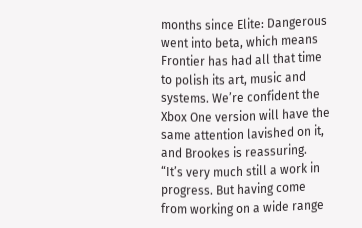months since Elite: Dangerous went into beta, which means Frontier has had all that time to polish its art, music and systems. We’re confident the Xbox One version will have the same attention lavished on it, and Brookes is reassuring. “It’s very much still a work in progress. But having come from working on a wide range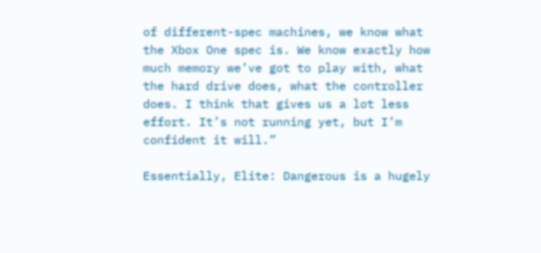of different-spec machines, we know what the Xbox One spec is. We know exactly how much memory we’ve got to play with, what the hard drive does, what the controller does. I think that gives us a lot less effort. It’s not running yet, but I’m confident it will.”

Essentially, Elite: Dangerous is a hugely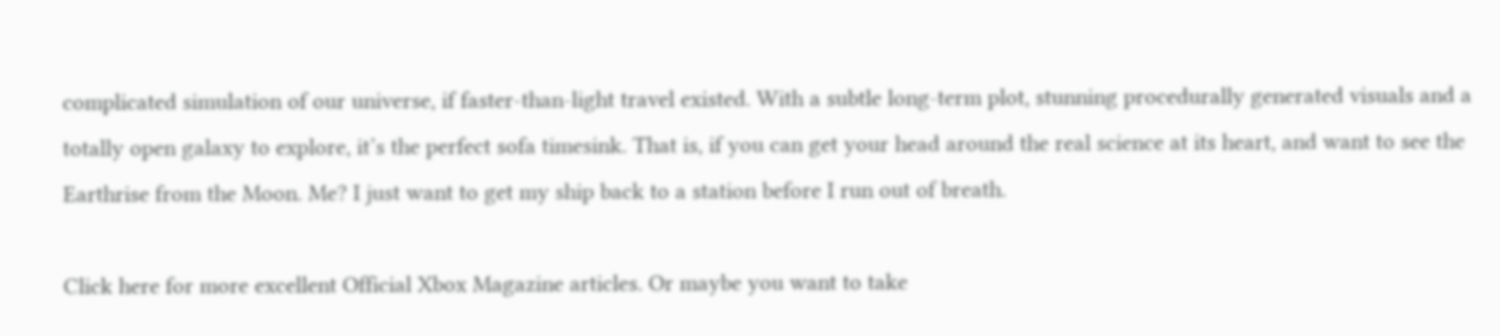complicated simulation of our universe, if faster-than-light travel existed. With a subtle long-term plot, stunning procedurally generated visuals and a totally open galaxy to explore, it’s the perfect sofa timesink. That is, if you can get your head around the real science at its heart, and want to see the Earthrise from the Moon. Me? I just want to get my ship back to a station before I run out of breath.

Click here for more excellent Official Xbox Magazine articles. Or maybe you want to take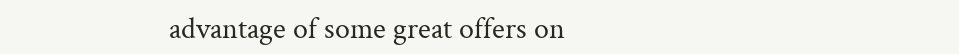advantage of some great offers on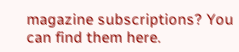magazine subscriptions? You can find them here.